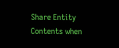Share Entity Contents when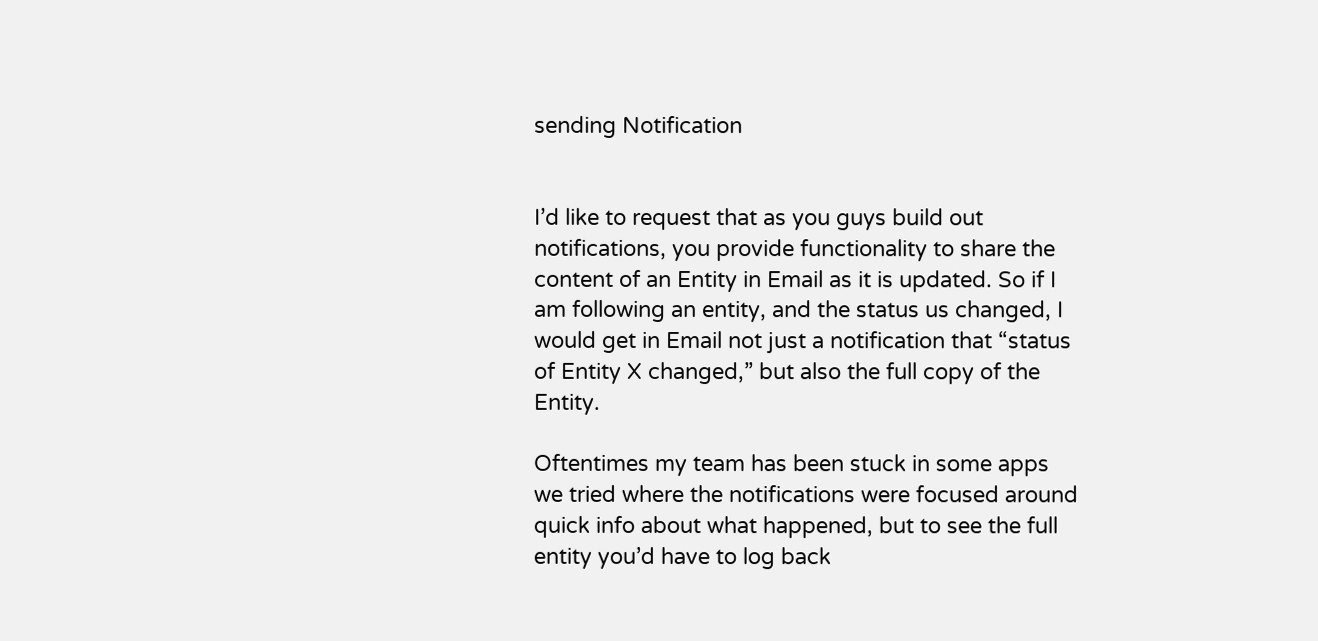sending Notification


I’d like to request that as you guys build out notifications, you provide functionality to share the content of an Entity in Email as it is updated. So if I am following an entity, and the status us changed, I would get in Email not just a notification that “status of Entity X changed,” but also the full copy of the Entity.

Oftentimes my team has been stuck in some apps we tried where the notifications were focused around quick info about what happened, but to see the full entity you’d have to log back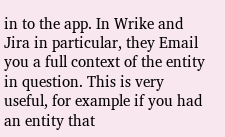in to the app. In Wrike and Jira in particular, they Email you a full context of the entity in question. This is very useful, for example if you had an entity that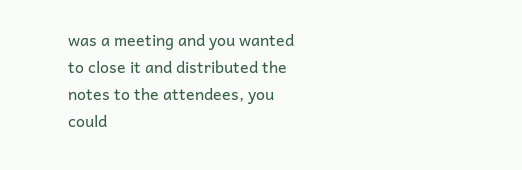was a meeting and you wanted to close it and distributed the notes to the attendees, you could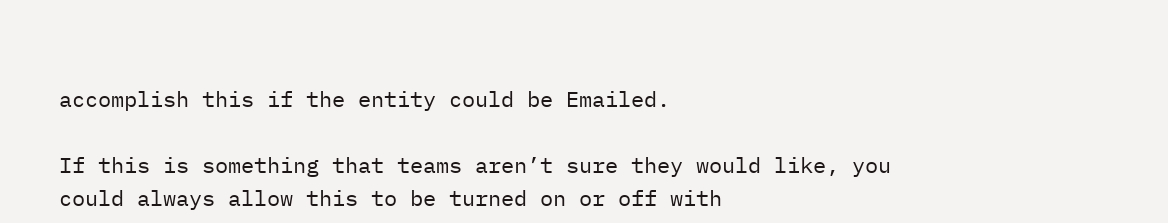accomplish this if the entity could be Emailed.

If this is something that teams aren’t sure they would like, you could always allow this to be turned on or off with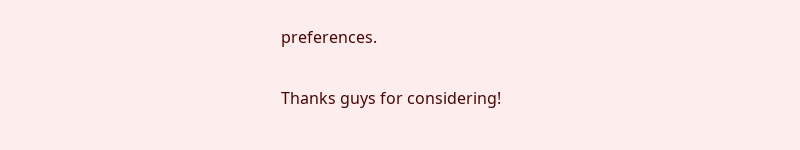preferences.

Thanks guys for considering!